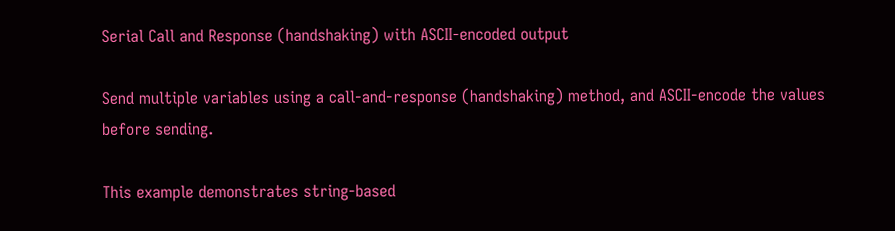Serial Call and Response (handshaking) with ASCII-encoded output

Send multiple variables using a call-and-response (handshaking) method, and ASCII-encode the values before sending.

This example demonstrates string-based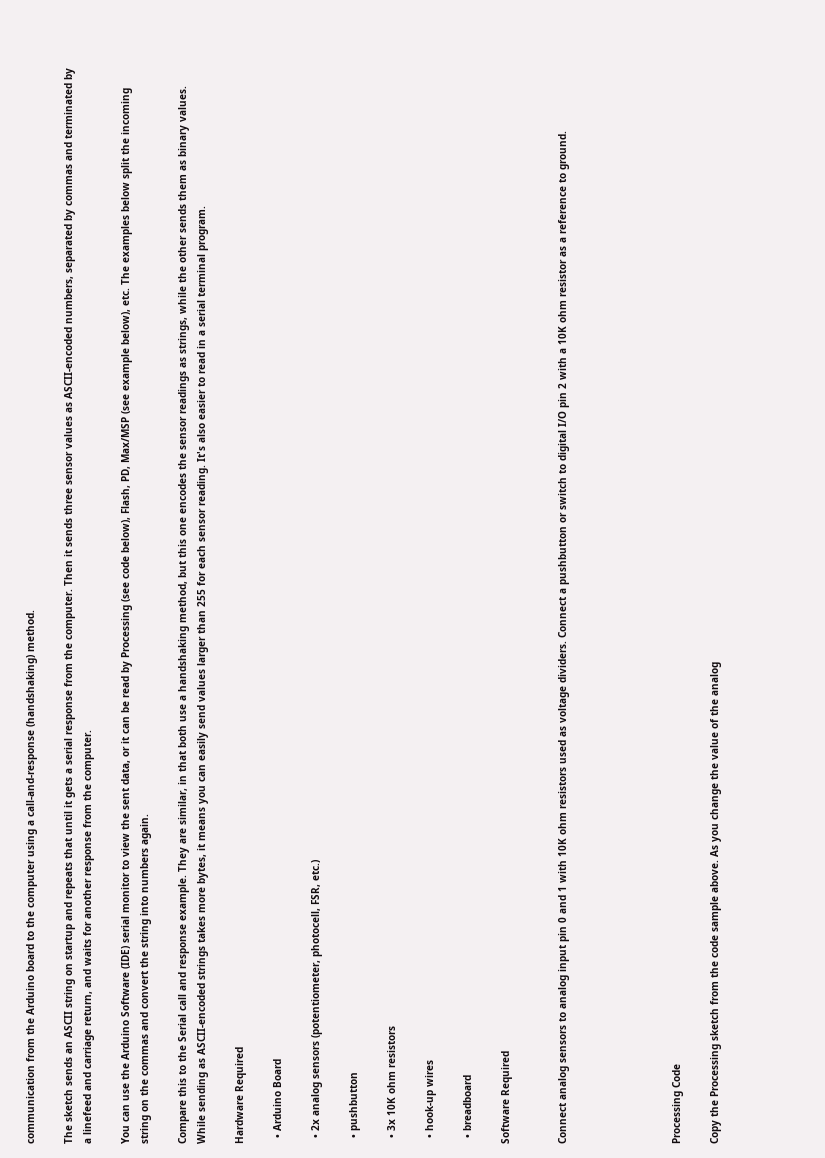communication from the Arduino board to the computer using a call-and-response (handshaking) method.

The sketch sends an ASCII string on startup and repeats that until it gets a serial response from the computer. Then it sends three sensor values as ASCII-encoded numbers, separated by commas and terminated by a linefeed and carriage return, and waits for another response from the computer.

You can use the Arduino Software (IDE) serial monitor to view the sent data, or it can be read by Processing (see code below), Flash, PD, Max/MSP (see example below), etc. The examples below split the incoming string on the commas and convert the string into numbers again.

Compare this to the Serial call and response example. They are similar, in that both use a handshaking method, but this one encodes the sensor readings as strings, while the other sends them as binary values. While sending as ASCII-encoded strings takes more bytes, it means you can easily send values larger than 255 for each sensor reading. It's also easier to read in a serial terminal program.

Hardware Required

  • Arduino Board

  • 2x analog sensors (potentiometer, photocell, FSR, etc.)

  • pushbutton

  • 3x 10K ohm resistors

  • hook-up wires

  • breadboard

Software Required


Connect analog sensors to analog input pin 0 and 1 with 10K ohm resistors used as voltage dividers. Connect a pushbutton or switch to digital I/O pin 2 with a 10K ohm resistor as a reference to ground.





Processing Code

Copy the Processing sketch from the code sample above. As you change the value of the analog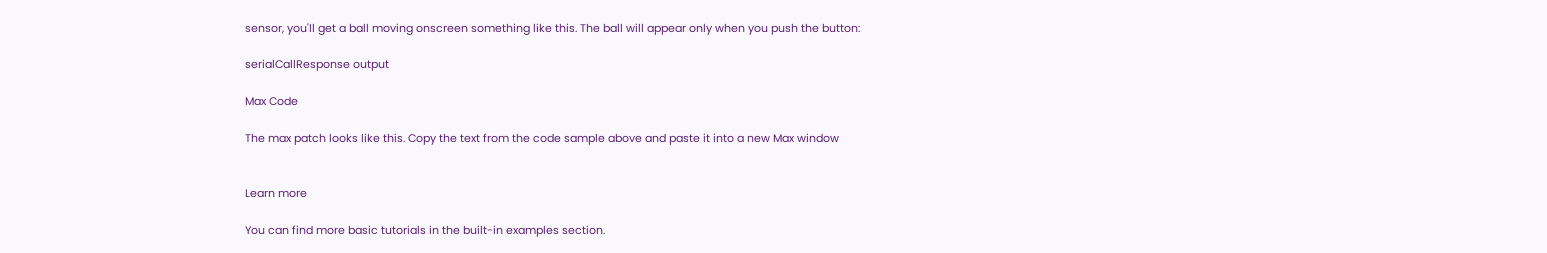sensor, you'll get a ball moving onscreen something like this. The ball will appear only when you push the button:

serialCallResponse output

Max Code

The max patch looks like this. Copy the text from the code sample above and paste it into a new Max window


Learn more

You can find more basic tutorials in the built-in examples section.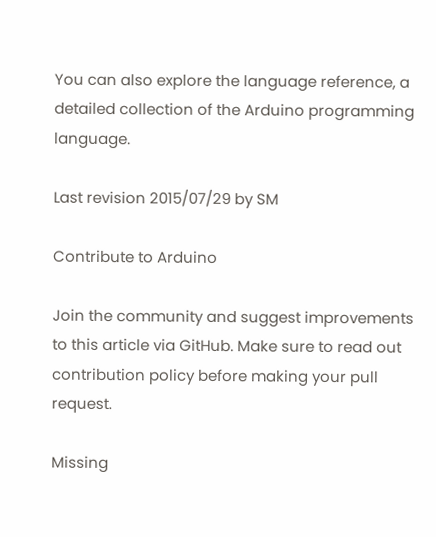You can also explore the language reference, a detailed collection of the Arduino programming language.

Last revision 2015/07/29 by SM

Contribute to Arduino

Join the community and suggest improvements to this article via GitHub. Make sure to read out contribution policy before making your pull request.

Missing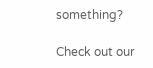something?

Check out our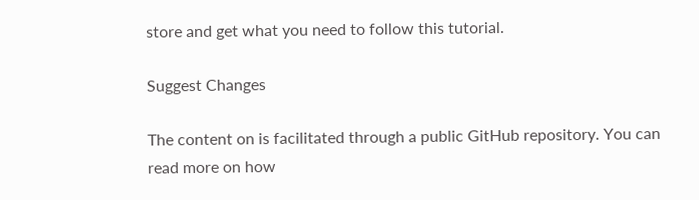store and get what you need to follow this tutorial.

Suggest Changes

The content on is facilitated through a public GitHub repository. You can read more on how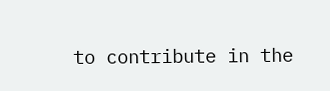to contribute in the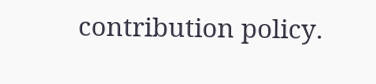contribution policy.